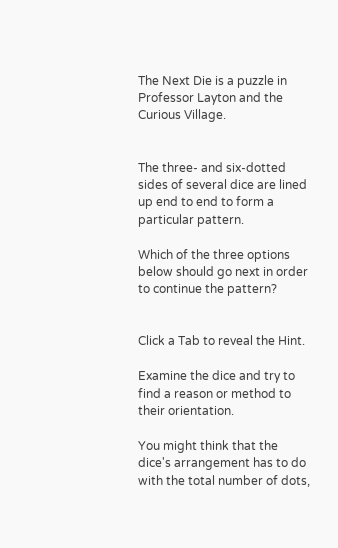The Next Die is a puzzle in Professor Layton and the Curious Village.


The three- and six-dotted sides of several dice are lined up end to end to form a particular pattern.

Which of the three options below should go next in order to continue the pattern?


Click a Tab to reveal the Hint.

Examine the dice and try to find a reason or method to their orientation.

You might think that the dice's arrangement has to do with the total number of dots,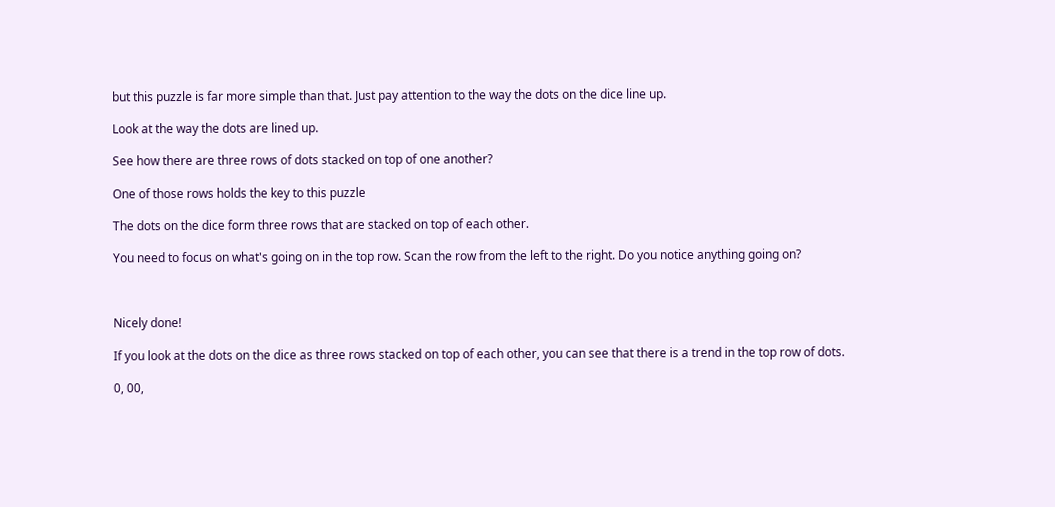but this puzzle is far more simple than that. Just pay attention to the way the dots on the dice line up.

Look at the way the dots are lined up.

See how there are three rows of dots stacked on top of one another?

One of those rows holds the key to this puzzle

The dots on the dice form three rows that are stacked on top of each other.

You need to focus on what's going on in the top row. Scan the row from the left to the right. Do you notice anything going on?



Nicely done!

If you look at the dots on the dice as three rows stacked on top of each other, you can see that there is a trend in the top row of dots.

0, 00,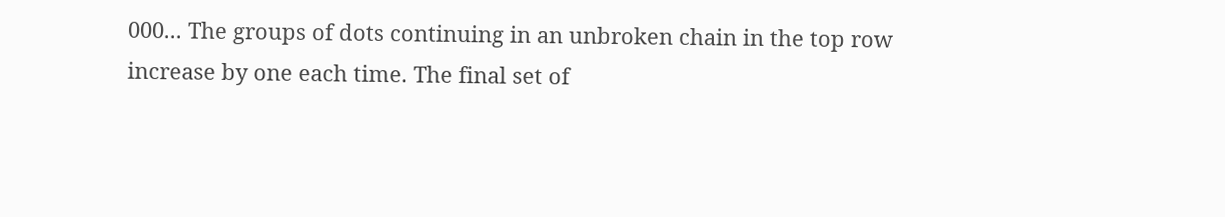000... The groups of dots continuing in an unbroken chain in the top row increase by one each time. The final set of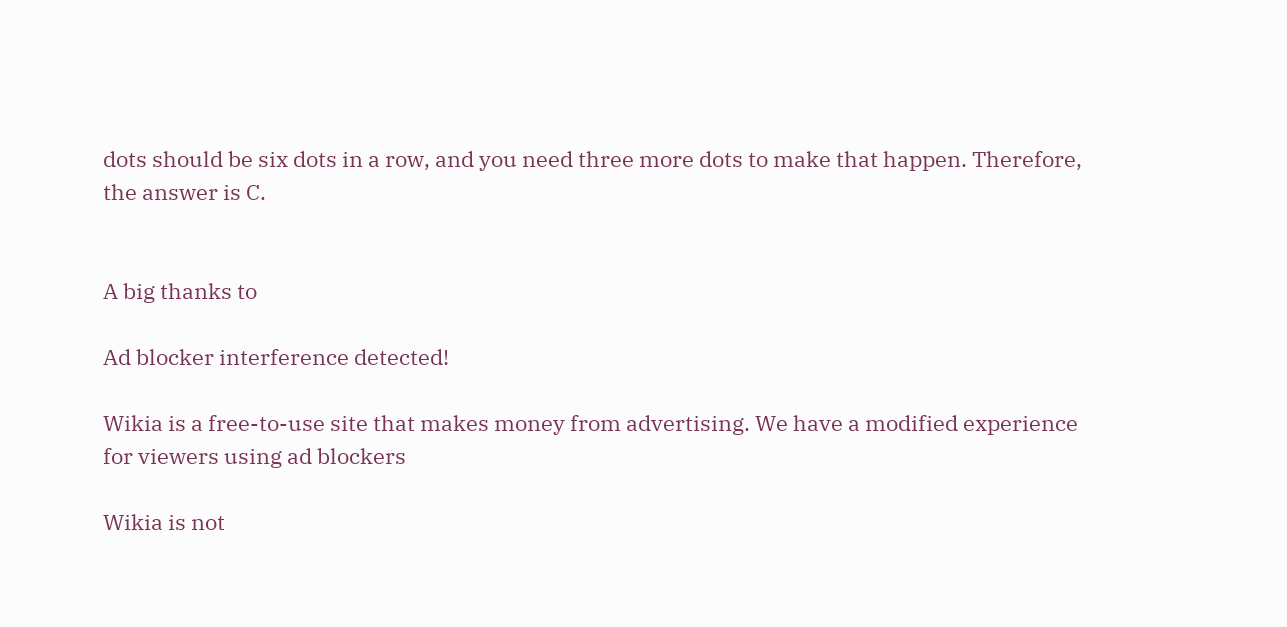dots should be six dots in a row, and you need three more dots to make that happen. Therefore, the answer is C.


A big thanks to

Ad blocker interference detected!

Wikia is a free-to-use site that makes money from advertising. We have a modified experience for viewers using ad blockers

Wikia is not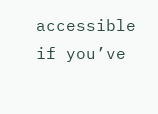accessible if you’ve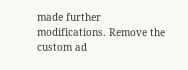made further modifications. Remove the custom ad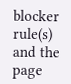blocker rule(s) and the page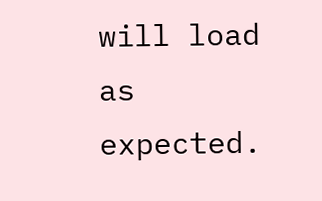will load as expected.